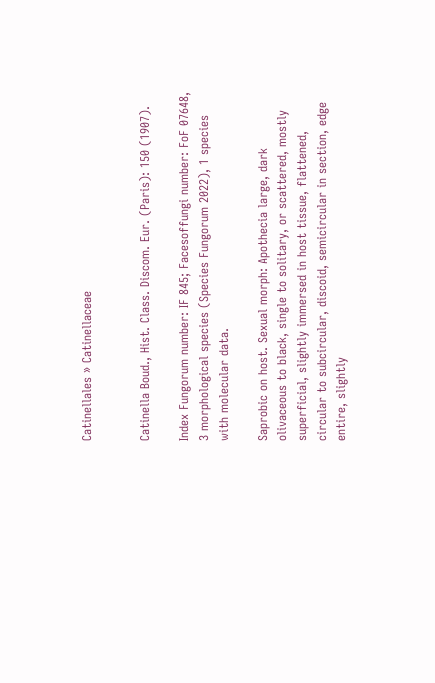Catinellales » Catinellaceae


Catinella Boud., Hist. Class. Discom. Eur. (Paris): 150 (1907).

Index Fungorum number: IF 845; Facesoffungi number: FoF 07648, 3 morphological species (Species Fungorum 2022), 1 species with molecular data.

Saprobic on host. Sexual morph: Apothecia large, dark olivaceous to black, single to solitary, or scattered, mostly superficial, slightly immersed in host tissue, flattened, circular to subcircular, discoid, semicircular in section, edge entire, slightly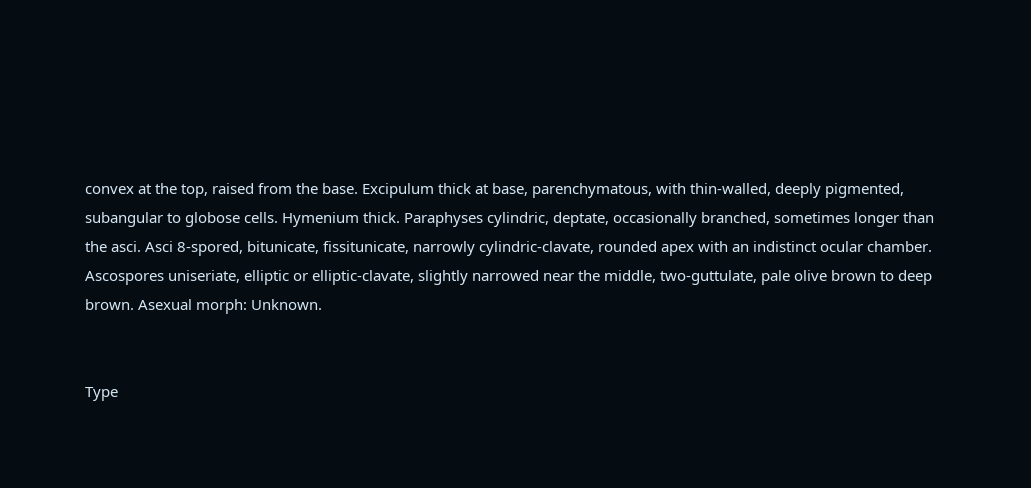convex at the top, raised from the base. Excipulum thick at base, parenchymatous, with thin-walled, deeply pigmented, subangular to globose cells. Hymenium thick. Paraphyses cylindric, deptate, occasionally branched, sometimes longer than the asci. Asci 8-spored, bitunicate, fissitunicate, narrowly cylindric-clavate, rounded apex with an indistinct ocular chamber. Ascospores uniseriate, elliptic or elliptic-clavate, slightly narrowed near the middle, two-guttulate, pale olive brown to deep brown. Asexual morph: Unknown.


Type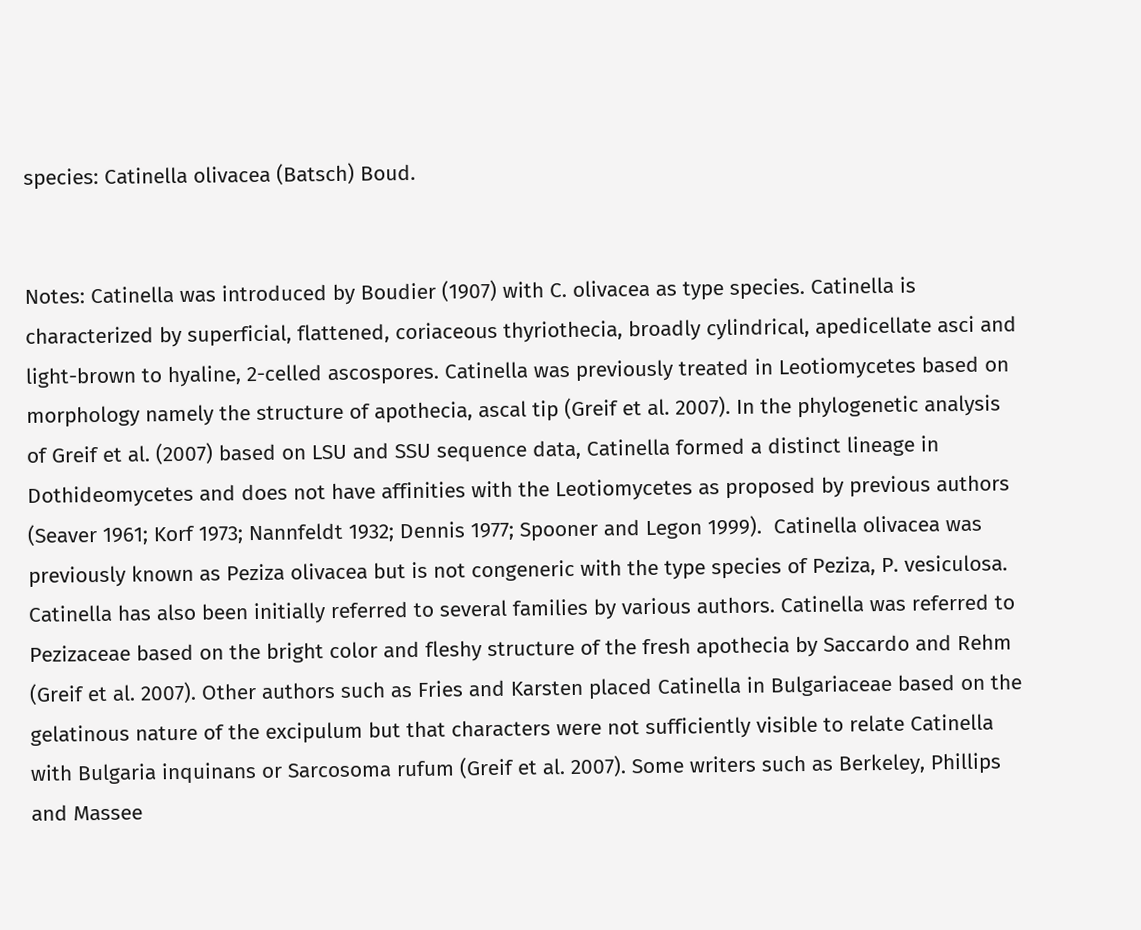species: Catinella olivacea (Batsch) Boud.


Notes: Catinella was introduced by Boudier (1907) with C. olivacea as type species. Catinella is characterized by superficial, flattened, coriaceous thyriothecia, broadly cylindrical, apedicellate asci and light-brown to hyaline, 2-celled ascospores. Catinella was previously treated in Leotiomycetes based on morphology namely the structure of apothecia, ascal tip (Greif et al. 2007). In the phylogenetic analysis of Greif et al. (2007) based on LSU and SSU sequence data, Catinella formed a distinct lineage in Dothideomycetes and does not have affinities with the Leotiomycetes as proposed by previous authors (Seaver 1961; Korf 1973; Nannfeldt 1932; Dennis 1977; Spooner and Legon 1999).  Catinella olivacea was previously known as Peziza olivacea but is not congeneric with the type species of Peziza, P. vesiculosa. Catinella has also been initially referred to several families by various authors. Catinella was referred to Pezizaceae based on the bright color and fleshy structure of the fresh apothecia by Saccardo and Rehm (Greif et al. 2007). Other authors such as Fries and Karsten placed Catinella in Bulgariaceae based on the gelatinous nature of the excipulum but that characters were not sufficiently visible to relate Catinella with Bulgaria inquinans or Sarcosoma rufum (Greif et al. 2007). Some writers such as Berkeley, Phillips and Massee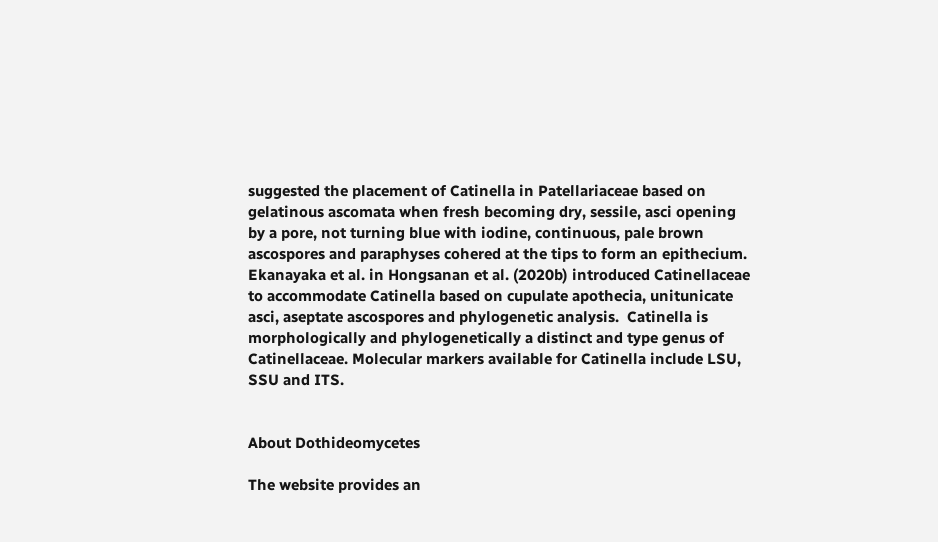suggested the placement of Catinella in Patellariaceae based on gelatinous ascomata when fresh becoming dry, sessile, asci opening by a pore, not turning blue with iodine, continuous, pale brown ascospores and paraphyses cohered at the tips to form an epithecium. Ekanayaka et al. in Hongsanan et al. (2020b) introduced Catinellaceae to accommodate Catinella based on cupulate apothecia, unitunicate asci, aseptate ascospores and phylogenetic analysis.  Catinella is morphologically and phylogenetically a distinct and type genus of Catinellaceae. Molecular markers available for Catinella include LSU, SSU and ITS.


About Dothideomycetes

The website provides an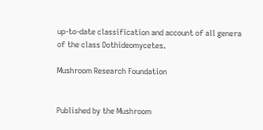up-to-date classification and account of all genera of the class Dothideomycetes.

Mushroom Research Foundation


Published by the Mushroom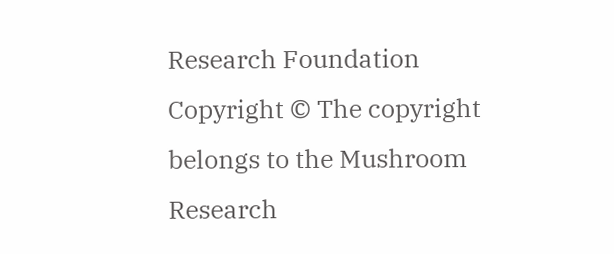Research Foundation
Copyright © The copyright belongs to the Mushroom Research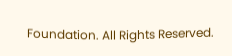Foundation. All Rights Reserved.